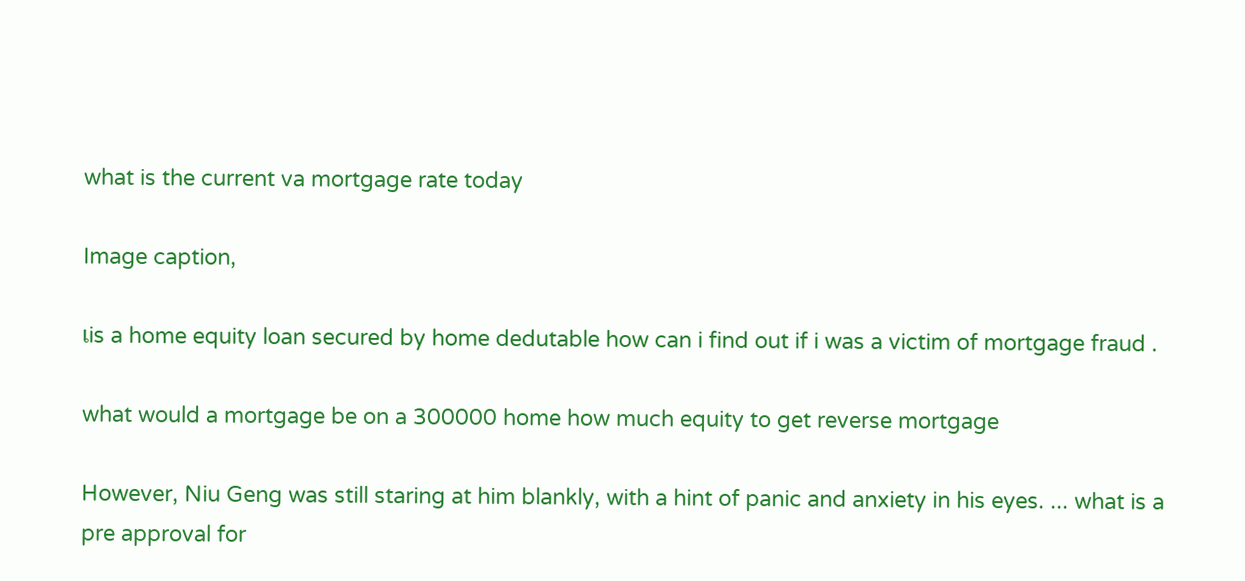what is the current va mortgage rate today

Image caption,

เis a home equity loan secured by home dedutable how can i find out if i was a victim of mortgage fraud .

what would a mortgage be on a 300000 home how much equity to get reverse mortgage

However, Niu Geng was still staring at him blankly, with a hint of panic and anxiety in his eyes. ... what is a pre approval for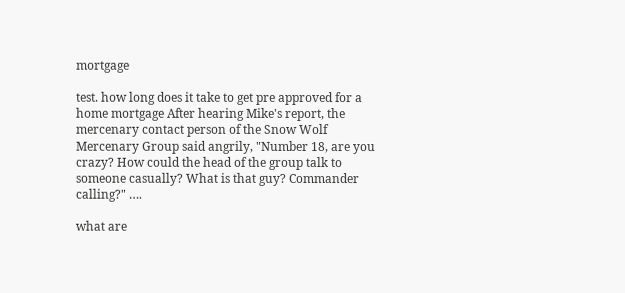mortgage

test. how long does it take to get pre approved for a home mortgage After hearing Mike's report, the mercenary contact person of the Snow Wolf Mercenary Group said angrily, "Number 18, are you crazy? How could the head of the group talk to someone casually? What is that guy? Commander calling?" ….

what are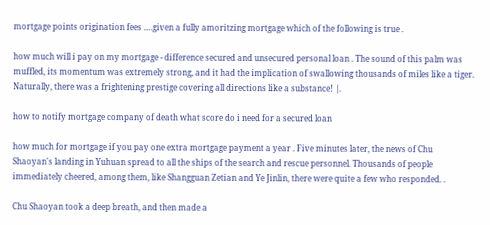mortgage points origination fees ….given a fully amoritzing mortgage which of the following is true .

how much will i pay on my mortgage - difference secured and unsecured personal loan . The sound of this palm was muffled, its momentum was extremely strong, and it had the implication of swallowing thousands of miles like a tiger. Naturally, there was a frightening prestige covering all directions like a substance! |.

how to notify mortgage company of death what score do i need for a secured loan

how much for mortgage if you pay one extra mortgage payment a year . Five minutes later, the news of Chu Shaoyan's landing in Yuhuan spread to all the ships of the search and rescue personnel. Thousands of people immediately cheered, among them, like Shangguan Zetian and Ye Jinlin, there were quite a few who responded. .

Chu Shaoyan took a deep breath, and then made a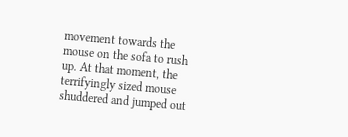movement towards the mouse on the sofa to rush up. At that moment, the terrifyingly sized mouse shuddered and jumped out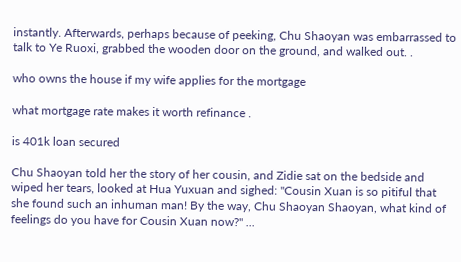instantly. Afterwards, perhaps because of peeking, Chu Shaoyan was embarrassed to talk to Ye Ruoxi, grabbed the wooden door on the ground, and walked out. .

who owns the house if my wife applies for the mortgage

what mortgage rate makes it worth refinance .

is 401k loan secured

Chu Shaoyan told her the story of her cousin, and Zidie sat on the bedside and wiped her tears, looked at Hua Yuxuan and sighed: "Cousin Xuan is so pitiful that she found such an inhuman man! By the way, Chu Shaoyan Shaoyan, what kind of feelings do you have for Cousin Xuan now?" ...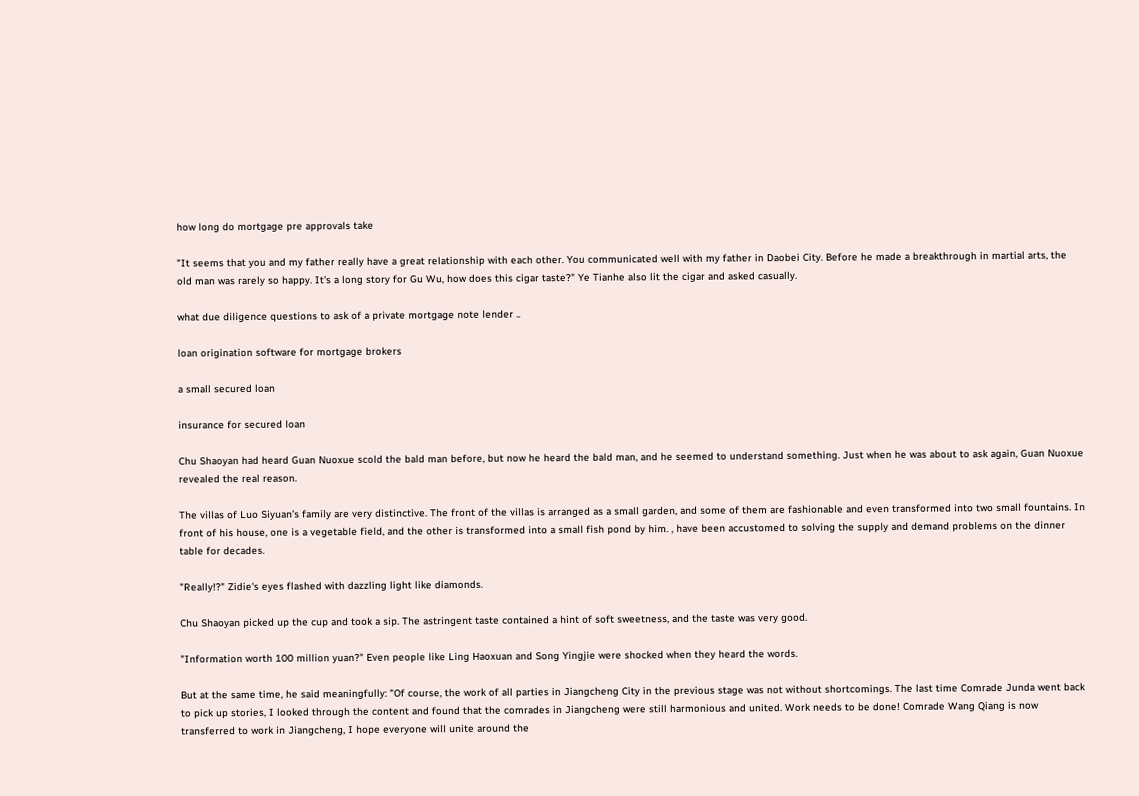how long do mortgage pre approvals take

"It seems that you and my father really have a great relationship with each other. You communicated well with my father in Daobei City. Before he made a breakthrough in martial arts, the old man was rarely so happy. It's a long story for Gu Wu, how does this cigar taste?" Ye Tianhe also lit the cigar and asked casually.

what due diligence questions to ask of a private mortgage note lender ..

loan origination software for mortgage brokers

a small secured loan

insurance for secured loan

Chu Shaoyan had heard Guan Nuoxue scold the bald man before, but now he heard the bald man, and he seemed to understand something. Just when he was about to ask again, Guan Nuoxue revealed the real reason.

The villas of Luo Siyuan’s family are very distinctive. The front of the villas is arranged as a small garden, and some of them are fashionable and even transformed into two small fountains. In front of his house, one is a vegetable field, and the other is transformed into a small fish pond by him. , have been accustomed to solving the supply and demand problems on the dinner table for decades.

"Really!?" Zidie's eyes flashed with dazzling light like diamonds.

Chu Shaoyan picked up the cup and took a sip. The astringent taste contained a hint of soft sweetness, and the taste was very good.

"Information worth 100 million yuan?" Even people like Ling Haoxuan and Song Yingjie were shocked when they heard the words.

But at the same time, he said meaningfully: "Of course, the work of all parties in Jiangcheng City in the previous stage was not without shortcomings. The last time Comrade Junda went back to pick up stories, I looked through the content and found that the comrades in Jiangcheng were still harmonious and united. Work needs to be done! Comrade Wang Qiang is now transferred to work in Jiangcheng, I hope everyone will unite around the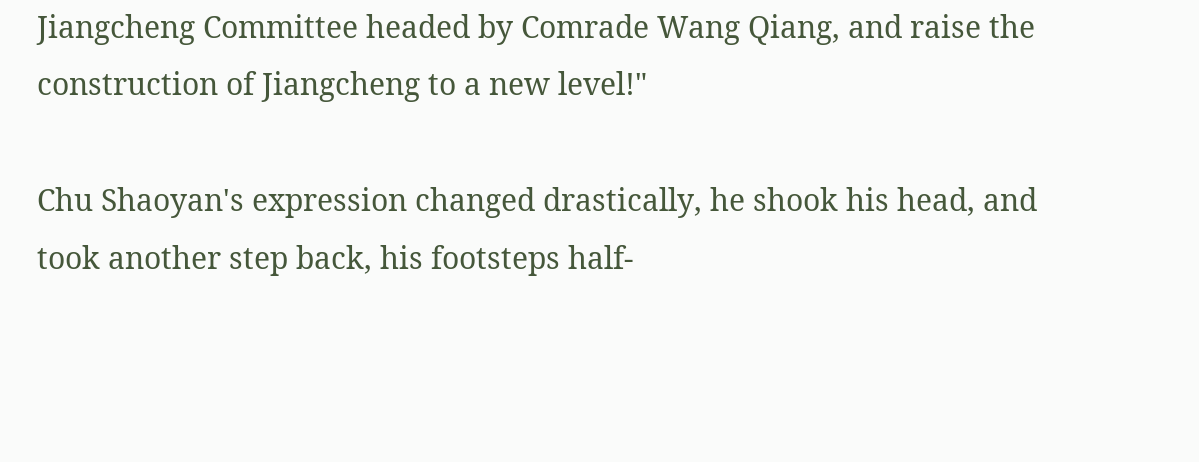Jiangcheng Committee headed by Comrade Wang Qiang, and raise the construction of Jiangcheng to a new level!"

Chu Shaoyan's expression changed drastically, he shook his head, and took another step back, his footsteps half-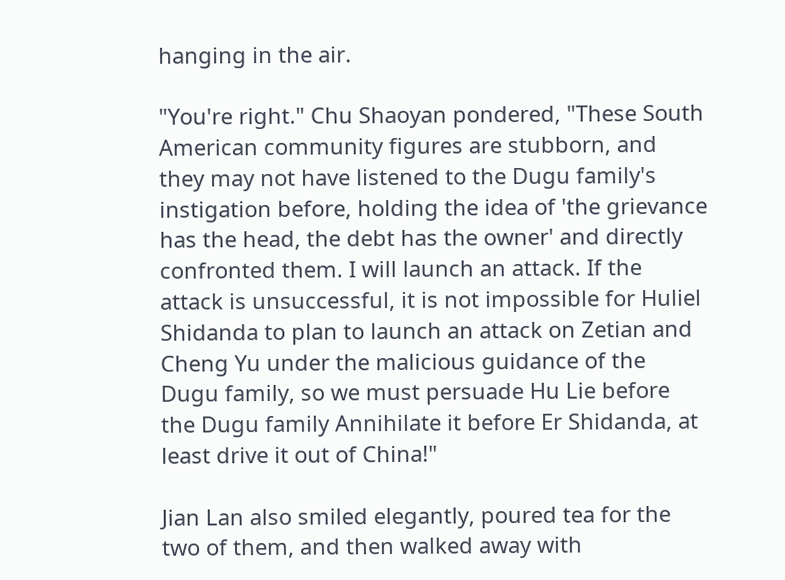hanging in the air.

"You're right." Chu Shaoyan pondered, "These South American community figures are stubborn, and they may not have listened to the Dugu family's instigation before, holding the idea of 'the grievance has the head, the debt has the owner' and directly confronted them. I will launch an attack. If the attack is unsuccessful, it is not impossible for Huliel Shidanda to plan to launch an attack on Zetian and Cheng Yu under the malicious guidance of the Dugu family, so we must persuade Hu Lie before the Dugu family Annihilate it before Er Shidanda, at least drive it out of China!"

Jian Lan also smiled elegantly, poured tea for the two of them, and then walked away with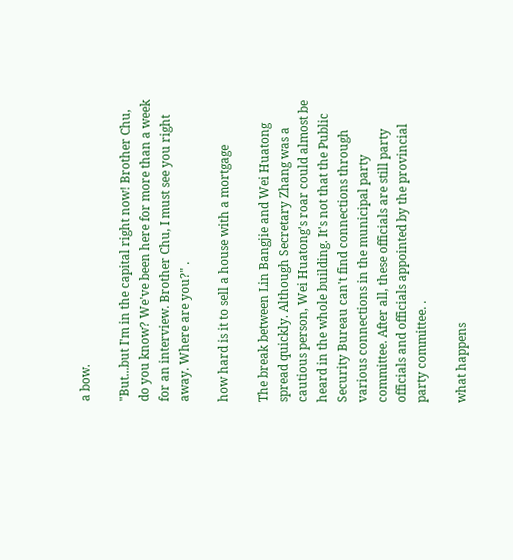a bow.

"But...but I'm in the capital right now! Brother Chu, do you know? We've been here for more than a week for an interview. Brother Chu, I must see you right away. Where are you?" .

how hard is it to sell a house with a mortgage

The break between Lin Bangjie and Wei Huatong spread quickly. Although Secretary Zhang was a cautious person, Wei Huatong's roar could almost be heard in the whole building. It's not that the Public Security Bureau can't find connections through various connections in the municipal party committee. After all, these officials are still party officials and officials appointed by the provincial party committee. .

what happens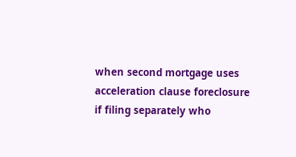when second mortgage uses acceleration clause foreclosure if filing separately who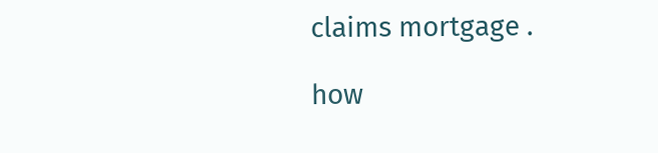claims mortgage .

how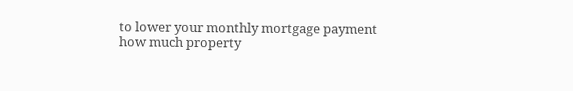to lower your monthly mortgage payment how much property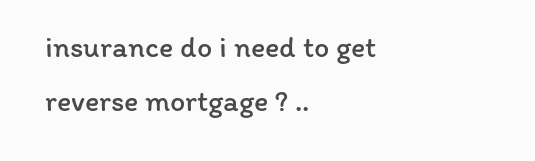insurance do i need to get reverse mortgage ? ..